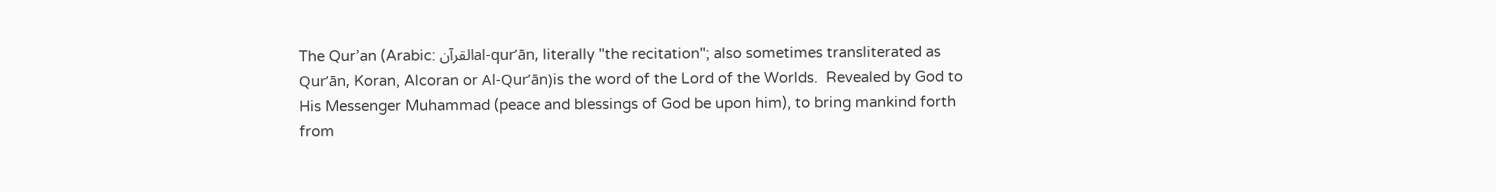The Qur’an (Arabic: القرآنal-qur’ān, literally "the recitation"; also sometimes transliterated as Qur’ān, Koran, Alcoran or Al-Qur’ān)is the word of the Lord of the Worlds.  Revealed by God to His Messenger Muhammad (peace and blessings of God be upon him), to bring mankind forth from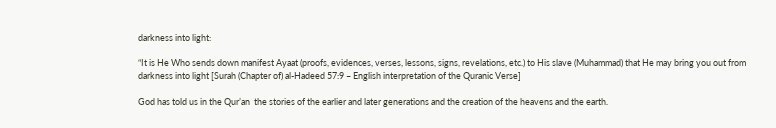darkness into light:

“It is He Who sends down manifest Ayaat (proofs, evidences, verses, lessons, signs, revelations, etc.) to His slave (Muhammad) that He may bring you out from darkness into light [Surah (Chapter of) al-Hadeed 57:9 – English interpretation of the Quranic Verse]

God has told us in the Qur’an  the stories of the earlier and later generations and the creation of the heavens and the earth.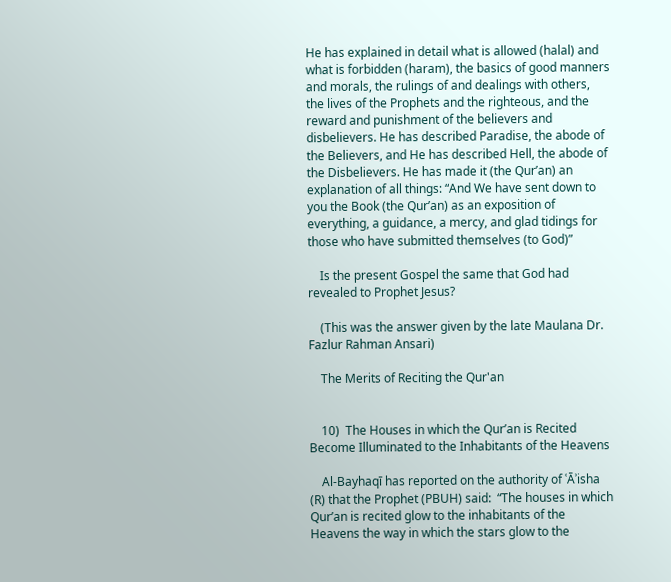He has explained in detail what is allowed (halal) and what is forbidden (haram), the basics of good manners and morals, the rulings of and dealings with others, the lives of the Prophets and the righteous, and the reward and punishment of the believers and disbelievers. He has described Paradise, the abode of the Believers, and He has described Hell, the abode of the Disbelievers. He has made it (the Qur’an) an explanation of all things: “And We have sent down to you the Book (the Qur’an) as an exposition of everything, a guidance, a mercy, and glad tidings for those who have submitted themselves (to God)”

    Is the present Gospel the same that God had revealed to Prophet Jesus?

    (This was the answer given by the late Maulana Dr. Fazlur Rahman Ansari)

    The Merits of Reciting the Qur'an


    10)  The Houses in which the Qur’an is Recited Become Illuminated to the Inhabitants of the Heavens

    Al-Bayhaqī has reported on the authority of ʿĀʾisha (R) that the Prophet (PBUH) said:  “The houses in which Qur’an is recited glow to the inhabitants of the Heavens the way in which the stars glow to the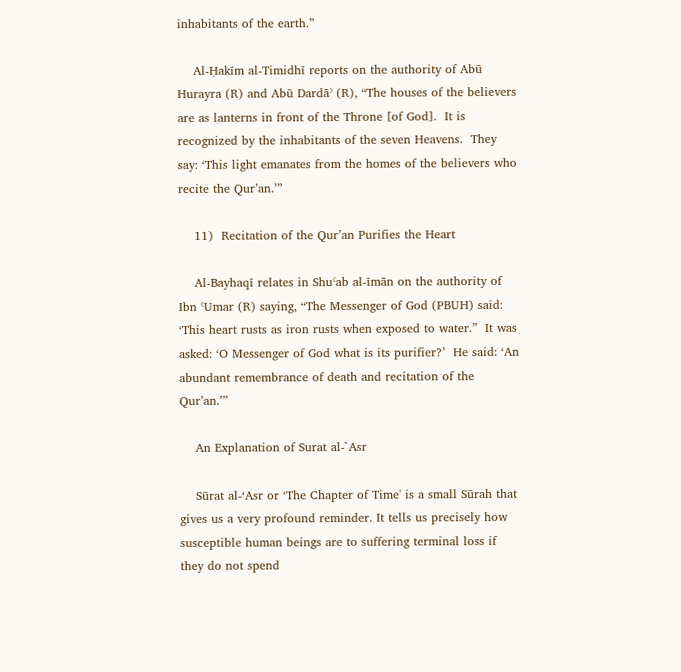inhabitants of the earth.”

    Al-Ḥakīm al-Timidhī reports on the authority of Abū Hurayra (R) and Abū Dardāʾ (R), “The houses of the believers are as lanterns in front of the Throne [of God].  It is recognized by the inhabitants of the seven Heavens.  They say: ‘This light emanates from the homes of the believers who recite the Qur’an.’”

    11)  Recitation of the Qur’an Purifies the Heart

    Al-Bayhaqī relates in Shuʿab al-īmān on the authority of Ibn ʿUmar (R) saying, “The Messenger of God (PBUH) said: ‘This heart rusts as iron rusts when exposed to water.”  It was asked: ‘O Messenger of God what is its purifier?’  He said: ‘An abundant remembrance of death and recitation of the Qur’an.’”

    An Explanation of Surat al-`Asr

    Sūrat al-‘Asr or ‘The Chapter of Time' is a small Sūrah that gives us a very profound reminder. It tells us precisely how susceptible human beings are to suffering terminal loss if they do not spend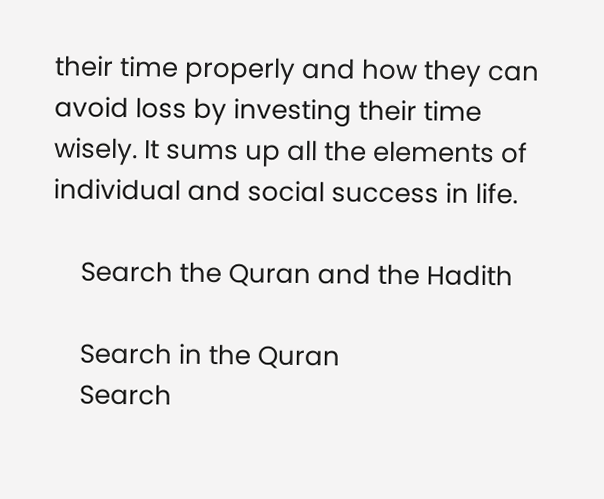their time properly and how they can avoid loss by investing their time wisely. It sums up all the elements of individual and social success in life.

    Search the Quran and the Hadith

    Search in the Quran
    Search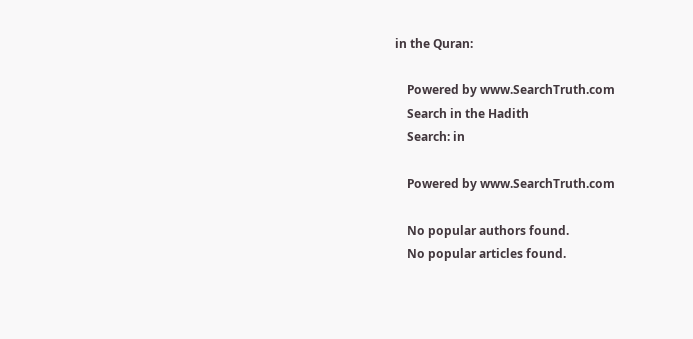in the Quran:

    Powered by www.SearchTruth.com
    Search in the Hadith
    Search: in

    Powered by www.SearchTruth.com

    No popular authors found.
    No popular articles found.